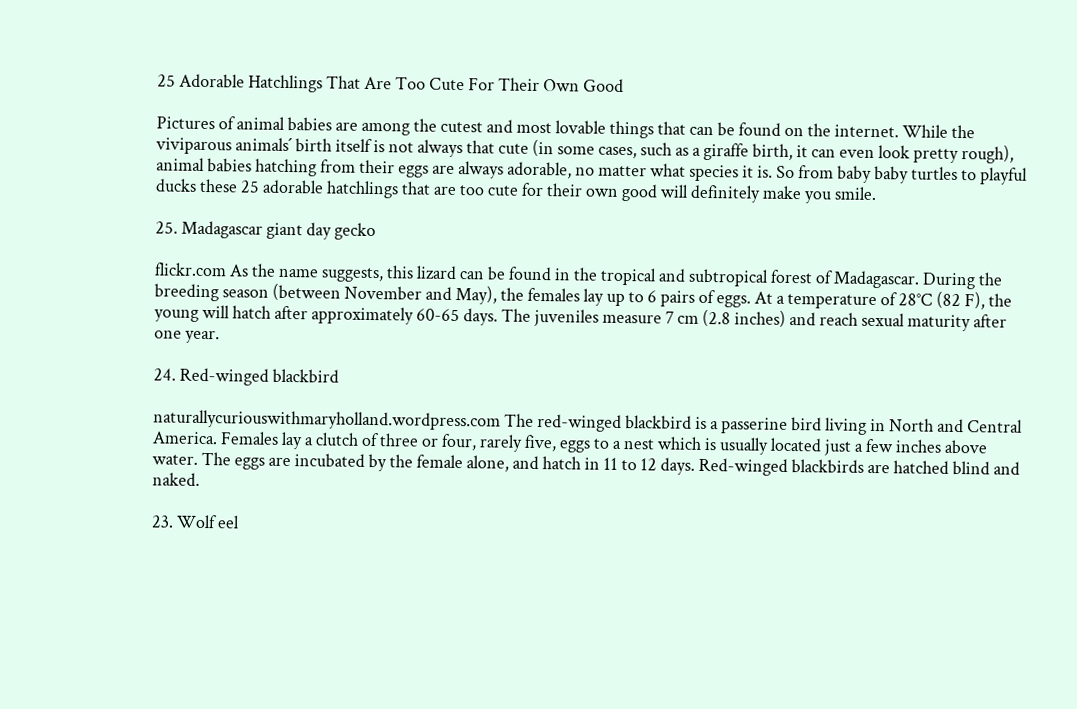25 Adorable Hatchlings That Are Too Cute For Their Own Good

Pictures of animal babies are among the cutest and most lovable things that can be found on the internet. While the viviparous animals´ birth itself is not always that cute (in some cases, such as a giraffe birth, it can even look pretty rough), animal babies hatching from their eggs are always adorable, no matter what species it is. So from baby baby turtles to playful ducks these 25 adorable hatchlings that are too cute for their own good will definitely make you smile.

25. Madagascar giant day gecko

flickr.com As the name suggests, this lizard can be found in the tropical and subtropical forest of Madagascar. During the breeding season (between November and May), the females lay up to 6 pairs of eggs. At a temperature of 28°C (82 F), the young will hatch after approximately 60-65 days. The juveniles measure 7 cm (2.8 inches) and reach sexual maturity after one year.

24. Red-winged blackbird

naturallycuriouswithmaryholland.wordpress.com The red-winged blackbird is a passerine bird living in North and Central America. Females lay a clutch of three or four, rarely five, eggs to a nest which is usually located just a few inches above water. The eggs are incubated by the female alone, and hatch in 11 to 12 days. Red-winged blackbirds are hatched blind and naked.

23. Wolf eel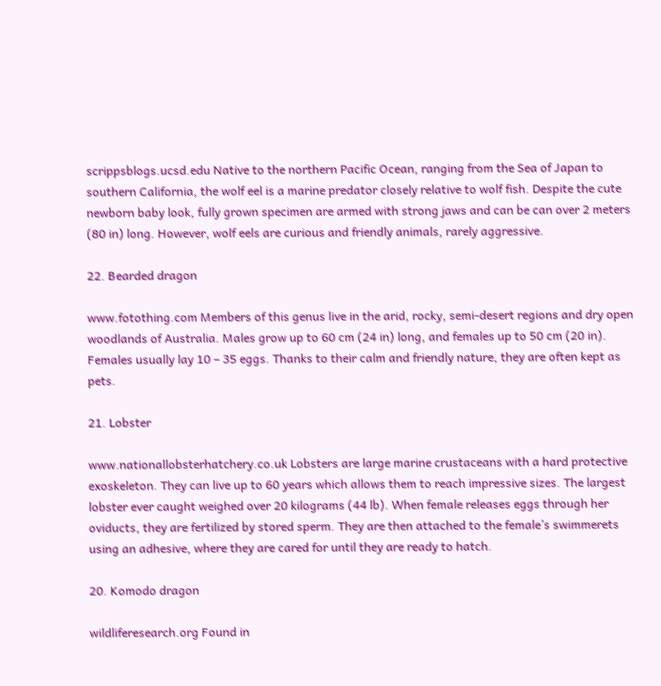scrippsblogs.ucsd.edu Native to the northern Pacific Ocean, ranging from the Sea of Japan to southern California, the wolf eel is a marine predator closely relative to wolf fish. Despite the cute newborn baby look, fully grown specimen are armed with strong jaws and can be can over 2 meters (80 in) long. However, wolf eels are curious and friendly animals, rarely aggressive.

22. Bearded dragon

www.fotothing.com Members of this genus live in the arid, rocky, semi-desert regions and dry open woodlands of Australia. Males grow up to 60 cm (24 in) long, and females up to 50 cm (20 in). Females usually lay 10 – 35 eggs. Thanks to their calm and friendly nature, they are often kept as pets.

21. Lobster

www.nationallobsterhatchery.co.uk Lobsters are large marine crustaceans with a hard protective exoskeleton. They can live up to 60 years which allows them to reach impressive sizes. The largest lobster ever caught weighed over 20 kilograms (44 lb). When female releases eggs through her oviducts, they are fertilized by stored sperm. They are then attached to the female’s swimmerets using an adhesive, where they are cared for until they are ready to hatch.

20. Komodo dragon

wildliferesearch.org Found in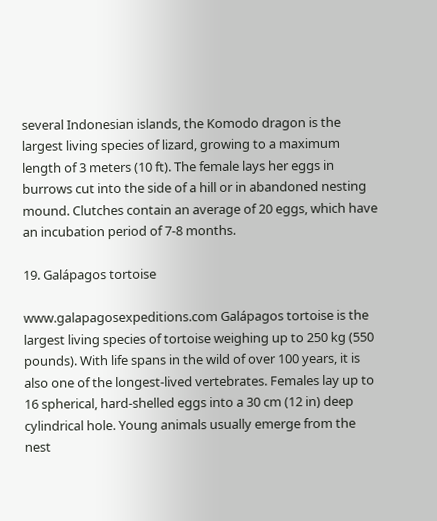several Indonesian islands, the Komodo dragon is the largest living species of lizard, growing to a maximum length of 3 meters (10 ft). The female lays her eggs in burrows cut into the side of a hill or in abandoned nesting mound. Clutches contain an average of 20 eggs, which have an incubation period of 7-8 months.

19. Galápagos tortoise

www.galapagosexpeditions.com Galápagos tortoise is the largest living species of tortoise weighing up to 250 kg (550 pounds). With life spans in the wild of over 100 years, it is also one of the longest-lived vertebrates. Females lay up to 16 spherical, hard-shelled eggs into a 30 cm (12 in) deep cylindrical hole. Young animals usually emerge from the nest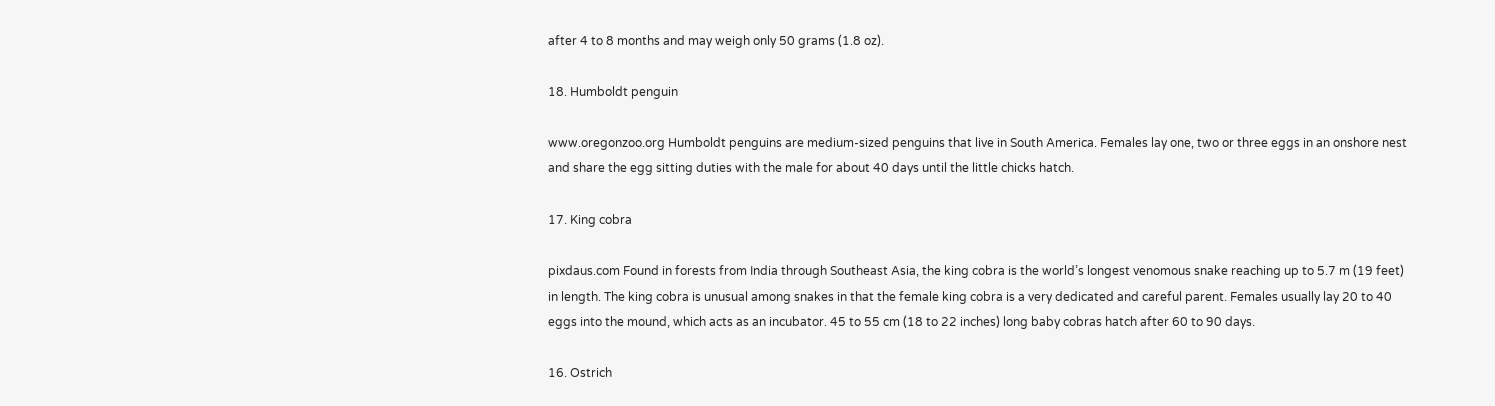after 4 to 8 months and may weigh only 50 grams (1.8 oz).

18. Humboldt penguin

www.oregonzoo.org Humboldt penguins are medium-sized penguins that live in South America. Females lay one, two or three eggs in an onshore nest and share the egg sitting duties with the male for about 40 days until the little chicks hatch.

17. King cobra

pixdaus.com Found in forests from India through Southeast Asia, the king cobra is the world’s longest venomous snake reaching up to 5.7 m (19 feet) in length. The king cobra is unusual among snakes in that the female king cobra is a very dedicated and careful parent. Females usually lay 20 to 40 eggs into the mound, which acts as an incubator. 45 to 55 cm (18 to 22 inches) long baby cobras hatch after 60 to 90 days.

16. Ostrich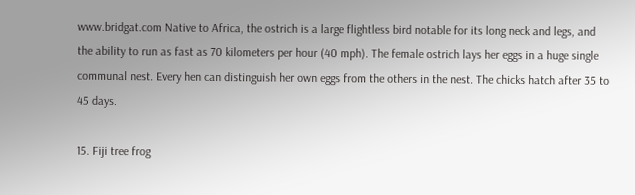www.bridgat.com Native to Africa, the ostrich is a large flightless bird notable for its long neck and legs, and the ability to run as fast as 70 kilometers per hour (40 mph). The female ostrich lays her eggs in a huge single communal nest. Every hen can distinguish her own eggs from the others in the nest. The chicks hatch after 35 to 45 days.

15. Fiji tree frog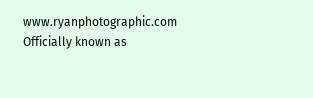www.ryanphotographic.com Officially known as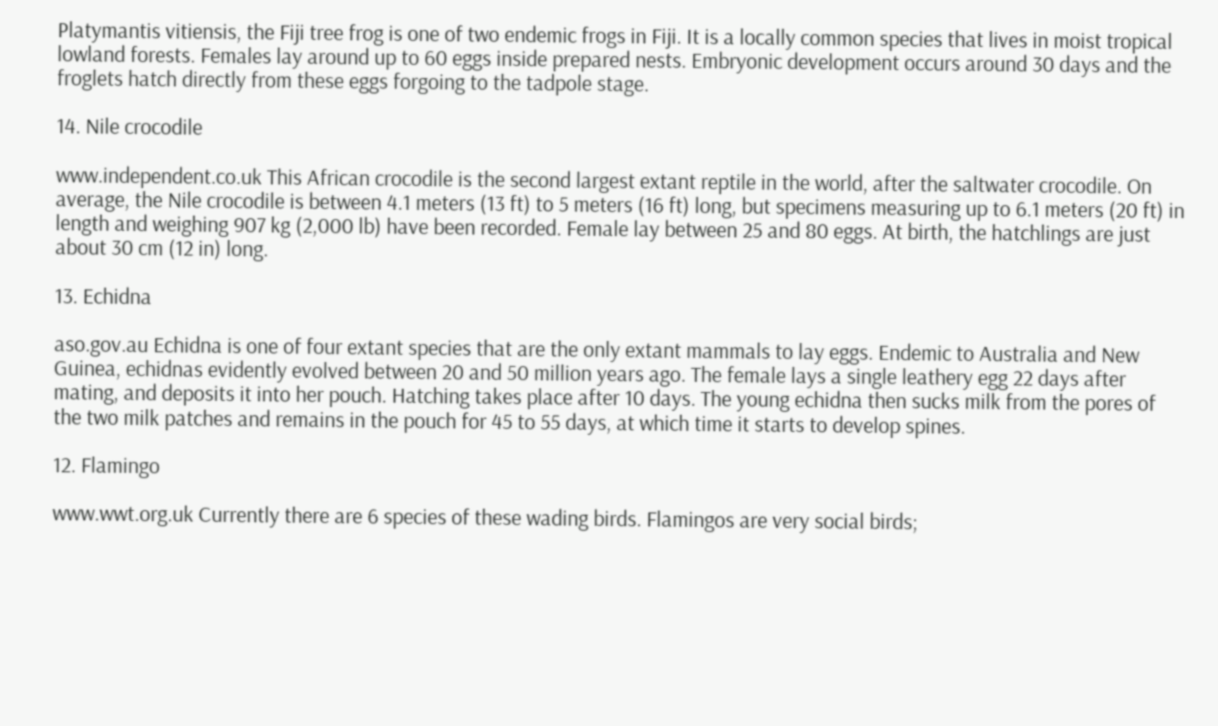Platymantis vitiensis, the Fiji tree frog is one of two endemic frogs in Fiji. It is a locally common species that lives in moist tropical lowland forests. Females lay around up to 60 eggs inside prepared nests. Embryonic development occurs around 30 days and the froglets hatch directly from these eggs forgoing to the tadpole stage.

14. Nile crocodile

www.independent.co.uk This African crocodile is the second largest extant reptile in the world, after the saltwater crocodile. On average, the Nile crocodile is between 4.1 meters (13 ft) to 5 meters (16 ft) long, but specimens measuring up to 6.1 meters (20 ft) in length and weighing 907 kg (2,000 lb) have been recorded. Female lay between 25 and 80 eggs. At birth, the hatchlings are just about 30 cm (12 in) long.

13. Echidna

aso.gov.au Echidna is one of four extant species that are the only extant mammals to lay eggs. Endemic to Australia and New Guinea, echidnas evidently evolved between 20 and 50 million years ago. The female lays a single leathery egg 22 days after mating, and deposits it into her pouch. Hatching takes place after 10 days. The young echidna then sucks milk from the pores of the two milk patches and remains in the pouch for 45 to 55 days, at which time it starts to develop spines.

12. Flamingo

www.wwt.org.uk Currently there are 6 species of these wading birds. Flamingos are very social birds;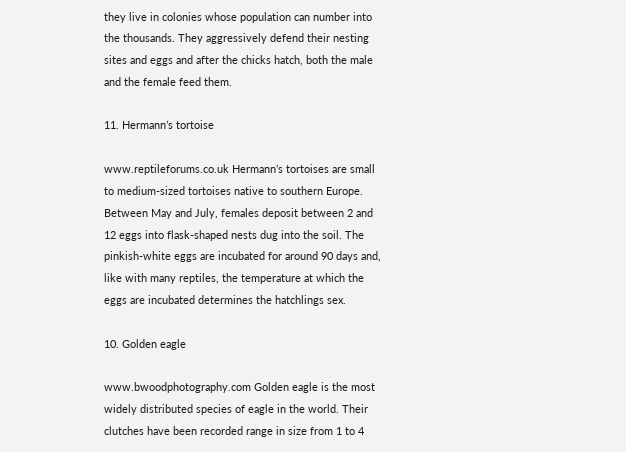they live in colonies whose population can number into the thousands. They aggressively defend their nesting sites and eggs and after the chicks hatch, both the male and the female feed them.

11. Hermann’s tortoise

www.reptileforums.co.uk Hermann’s tortoises are small to medium-sized tortoises native to southern Europe. Between May and July, females deposit between 2 and 12 eggs into flask-shaped nests dug into the soil. The pinkish-white eggs are incubated for around 90 days and, like with many reptiles, the temperature at which the eggs are incubated determines the hatchlings sex.

10. Golden eagle

www.bwoodphotography.com Golden eagle is the most widely distributed species of eagle in the world. Their clutches have been recorded range in size from 1 to 4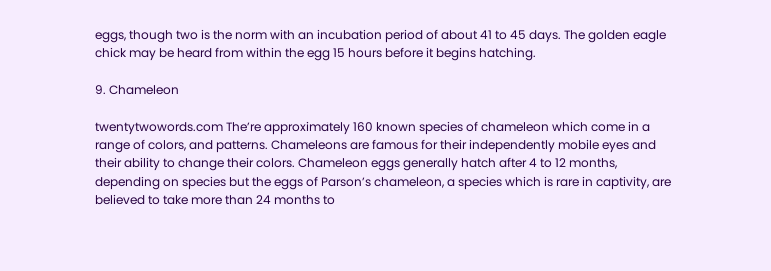eggs, though two is the norm with an incubation period of about 41 to 45 days. The golden eagle chick may be heard from within the egg 15 hours before it begins hatching.

9. Chameleon

twentytwowords.com The’re approximately 160 known species of chameleon which come in a range of colors, and patterns. Chameleons are famous for their independently mobile eyes and their ability to change their colors. Chameleon eggs generally hatch after 4 to 12 months, depending on species but the eggs of Parson’s chameleon, a species which is rare in captivity, are believed to take more than 24 months to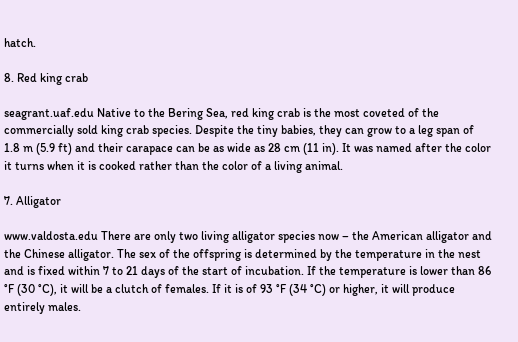hatch.

8. Red king crab

seagrant.uaf.edu Native to the Bering Sea, red king crab is the most coveted of the commercially sold king crab species. Despite the tiny babies, they can grow to a leg span of 1.8 m (5.9 ft) and their carapace can be as wide as 28 cm (11 in). It was named after the color it turns when it is cooked rather than the color of a living animal.

7. Alligator

www.valdosta.edu There are only two living alligator species now – the American alligator and the Chinese alligator. The sex of the offspring is determined by the temperature in the nest and is fixed within 7 to 21 days of the start of incubation. If the temperature is lower than 86 °F (30 °C), it will be a clutch of females. If it is of 93 °F (34 °C) or higher, it will produce entirely males.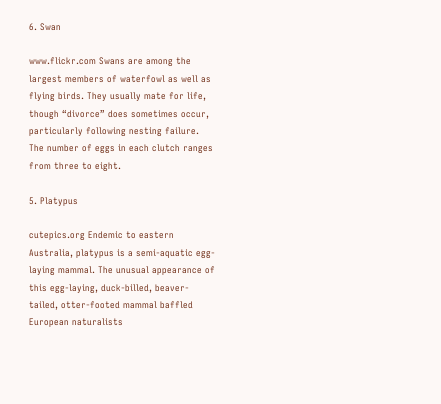6. Swan

www.flickr.com Swans are among the largest members of waterfowl as well as flying birds. They usually mate for life, though “divorce” does sometimes occur, particularly following nesting failure. The number of eggs in each clutch ranges from three to eight.

5. Platypus

cutepics.org Endemic to eastern Australia, platypus is a semi-aquatic egg-laying mammal. The unusual appearance of this egg-laying, duck-billed, beaver-tailed, otter-footed mammal baffled European naturalists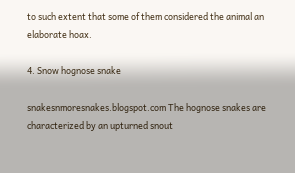to such extent that some of them considered the animal an elaborate hoax.

4. Snow hognose snake

snakesnmoresnakes.blogspot.com The hognose snakes are characterized by an upturned snout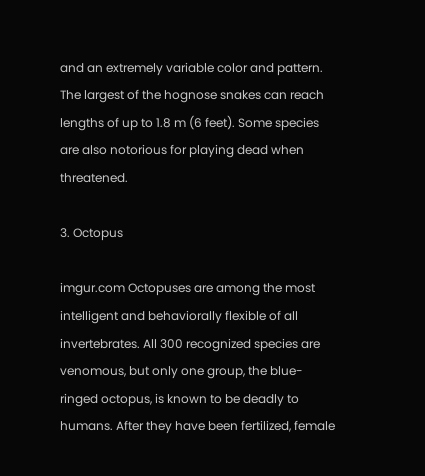and an extremely variable color and pattern. The largest of the hognose snakes can reach lengths of up to 1.8 m (6 feet). Some species are also notorious for playing dead when threatened.

3. Octopus

imgur.com Octopuses are among the most intelligent and behaviorally flexible of all invertebrates. All 300 recognized species are venomous, but only one group, the blue-ringed octopus, is known to be deadly to humans. After they have been fertilized, female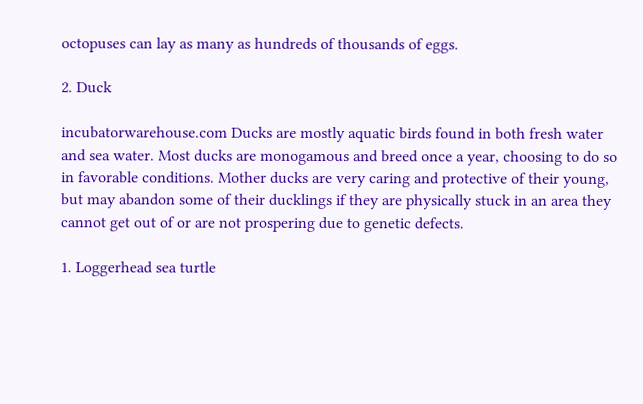octopuses can lay as many as hundreds of thousands of eggs.

2. Duck

incubatorwarehouse.com Ducks are mostly aquatic birds found in both fresh water and sea water. Most ducks are monogamous and breed once a year, choosing to do so in favorable conditions. Mother ducks are very caring and protective of their young, but may abandon some of their ducklings if they are physically stuck in an area they cannot get out of or are not prospering due to genetic defects.

1. Loggerhead sea turtle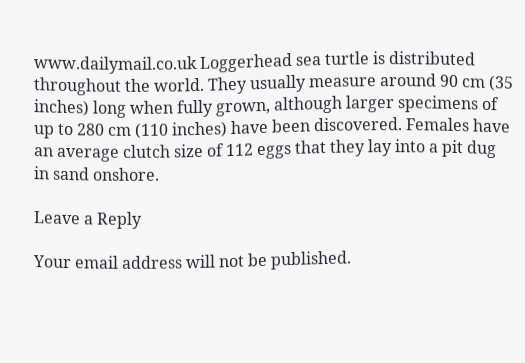www.dailymail.co.uk Loggerhead sea turtle is distributed throughout the world. They usually measure around 90 cm (35 inches) long when fully grown, although larger specimens of up to 280 cm (110 inches) have been discovered. Females have an average clutch size of 112 eggs that they lay into a pit dug in sand onshore.

Leave a Reply

Your email address will not be published.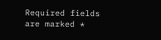Required fields are marked *